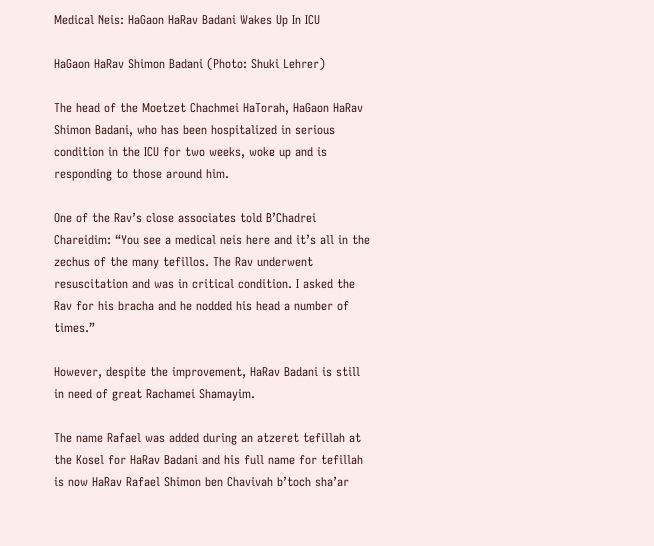Medical Neis: HaGaon HaRav Badani Wakes Up In ICU

HaGaon HaRav Shimon Badani (Photo: Shuki Lehrer)

The head of the Moetzet Chachmei HaTorah, HaGaon HaRav Shimon Badani, who has been hospitalized in serious condition in the ICU for two weeks, woke up and is responding to those around him.

One of the Rav’s close associates told B’Chadrei Chareidim: “You see a medical neis here and it’s all in the zechus of the many tefillos. The Rav underwent resuscitation and was in critical condition. I asked the Rav for his bracha and he nodded his head a number of times.”

However, despite the improvement, HaRav Badani is still in need of great Rachamei Shamayim.

The name Rafael was added during an atzeret tefillah at the Kosel for HaRav Badani and his full name for tefillah is now HaRav Rafael Shimon ben Chavivah b’toch sha’ar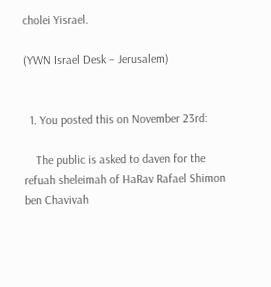cholei Yisrael.

(YWN Israel Desk – Jerusalem)


  1. You posted this on November 23rd:

    The public is asked to daven for the refuah sheleimah of HaRav Rafael Shimon ben Chavivah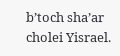b’toch sha’ar cholei Yisrael.